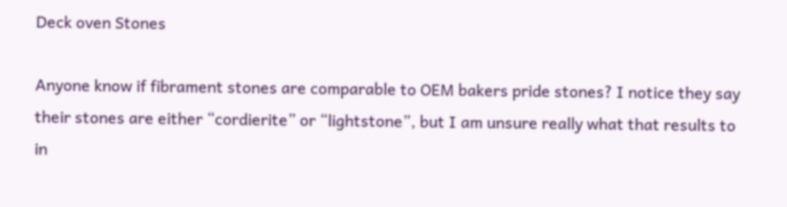Deck oven Stones

Anyone know if fibrament stones are comparable to OEM bakers pride stones? I notice they say their stones are either “cordierite” or “lightstone”, but I am unsure really what that results to in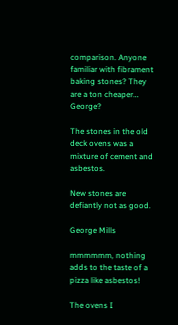comparison. Anyone familiar with fibrament baking stones? They are a ton cheaper… George?

The stones in the old deck ovens was a mixture of cement and asbestos.

New stones are defiantly not as good.

George Mills

mmmmmm, nothing adds to the taste of a pizza like asbestos!

The ovens I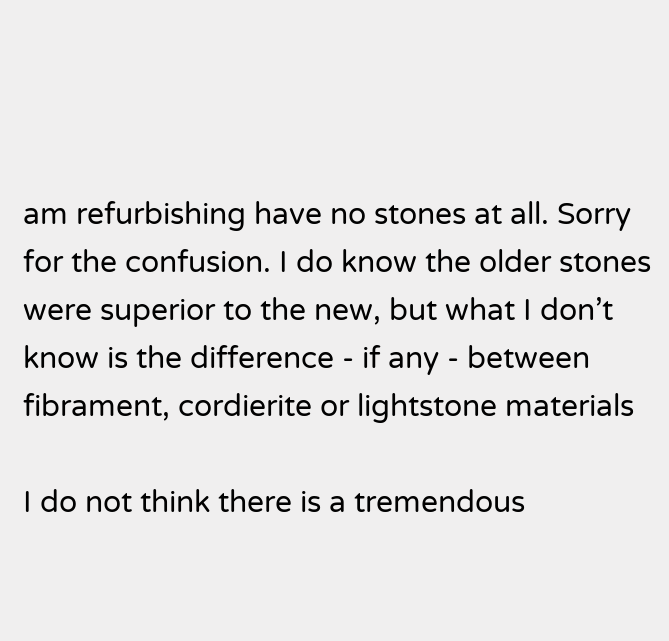am refurbishing have no stones at all. Sorry for the confusion. I do know the older stones were superior to the new, but what I don’t know is the difference - if any - between fibrament, cordierite or lightstone materials

I do not think there is a tremendous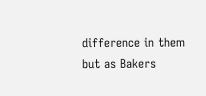difference in them but as Bakers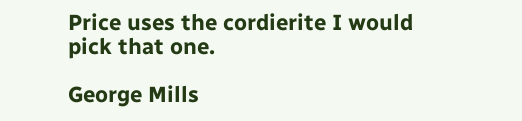Price uses the cordierite I would pick that one.

George Mills